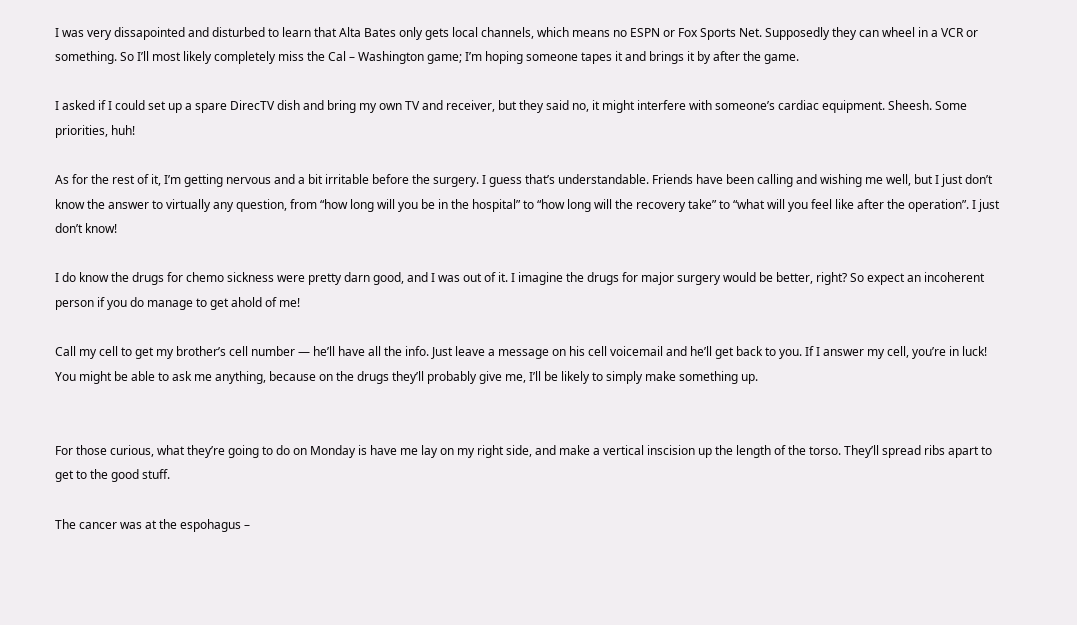I was very dissapointed and disturbed to learn that Alta Bates only gets local channels, which means no ESPN or Fox Sports Net. Supposedly they can wheel in a VCR or something. So I’ll most likely completely miss the Cal – Washington game; I’m hoping someone tapes it and brings it by after the game.

I asked if I could set up a spare DirecTV dish and bring my own TV and receiver, but they said no, it might interfere with someone’s cardiac equipment. Sheesh. Some priorities, huh!

As for the rest of it, I’m getting nervous and a bit irritable before the surgery. I guess that’s understandable. Friends have been calling and wishing me well, but I just don’t know the answer to virtually any question, from “how long will you be in the hospital” to “how long will the recovery take” to “what will you feel like after the operation”. I just don’t know!

I do know the drugs for chemo sickness were pretty darn good, and I was out of it. I imagine the drugs for major surgery would be better, right? So expect an incoherent person if you do manage to get ahold of me!

Call my cell to get my brother’s cell number — he’ll have all the info. Just leave a message on his cell voicemail and he’ll get back to you. If I answer my cell, you’re in luck! You might be able to ask me anything, because on the drugs they’ll probably give me, I’ll be likely to simply make something up.


For those curious, what they’re going to do on Monday is have me lay on my right side, and make a vertical inscision up the length of the torso. They’ll spread ribs apart to get to the good stuff.

The cancer was at the espohagus –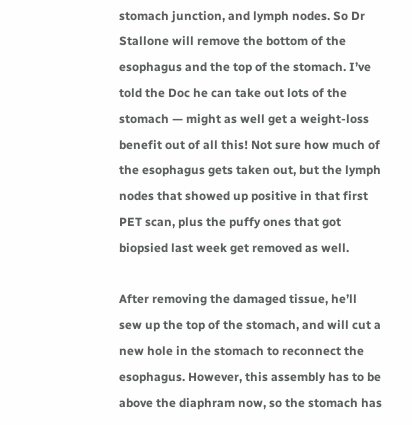stomach junction, and lymph nodes. So Dr Stallone will remove the bottom of the esophagus and the top of the stomach. I’ve told the Doc he can take out lots of the stomach — might as well get a weight-loss benefit out of all this! Not sure how much of the esophagus gets taken out, but the lymph nodes that showed up positive in that first PET scan, plus the puffy ones that got biopsied last week get removed as well.

After removing the damaged tissue, he’ll sew up the top of the stomach, and will cut a new hole in the stomach to reconnect the esophagus. However, this assembly has to be above the diaphram now, so the stomach has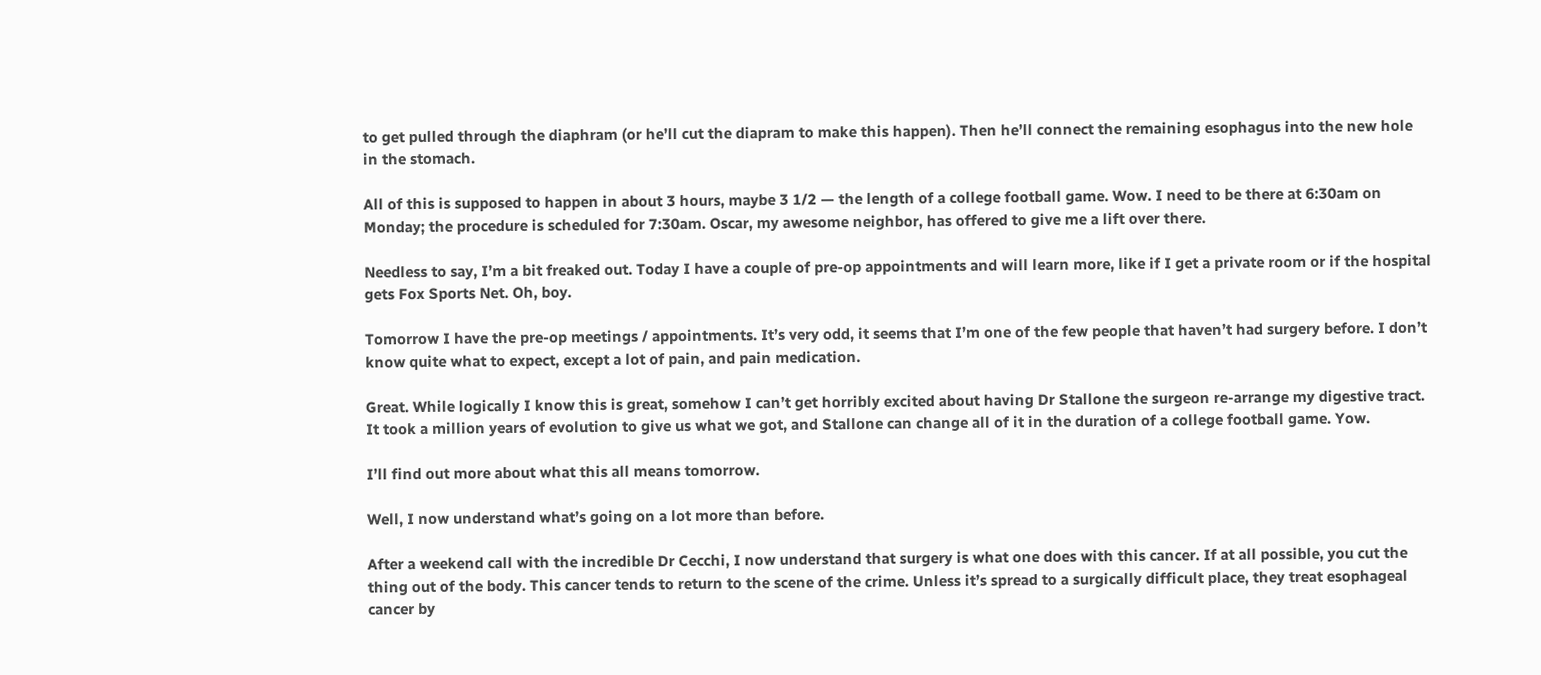to get pulled through the diaphram (or he’ll cut the diapram to make this happen). Then he’ll connect the remaining esophagus into the new hole in the stomach.

All of this is supposed to happen in about 3 hours, maybe 3 1/2 — the length of a college football game. Wow. I need to be there at 6:30am on Monday; the procedure is scheduled for 7:30am. Oscar, my awesome neighbor, has offered to give me a lift over there.

Needless to say, I’m a bit freaked out. Today I have a couple of pre-op appointments and will learn more, like if I get a private room or if the hospital gets Fox Sports Net. Oh, boy.

Tomorrow I have the pre-op meetings / appointments. It’s very odd, it seems that I’m one of the few people that haven’t had surgery before. I don’t know quite what to expect, except a lot of pain, and pain medication.

Great. While logically I know this is great, somehow I can’t get horribly excited about having Dr Stallone the surgeon re-arrange my digestive tract. It took a million years of evolution to give us what we got, and Stallone can change all of it in the duration of a college football game. Yow.

I’ll find out more about what this all means tomorrow.

Well, I now understand what’s going on a lot more than before.

After a weekend call with the incredible Dr Cecchi, I now understand that surgery is what one does with this cancer. If at all possible, you cut the thing out of the body. This cancer tends to return to the scene of the crime. Unless it’s spread to a surgically difficult place, they treat esophageal cancer by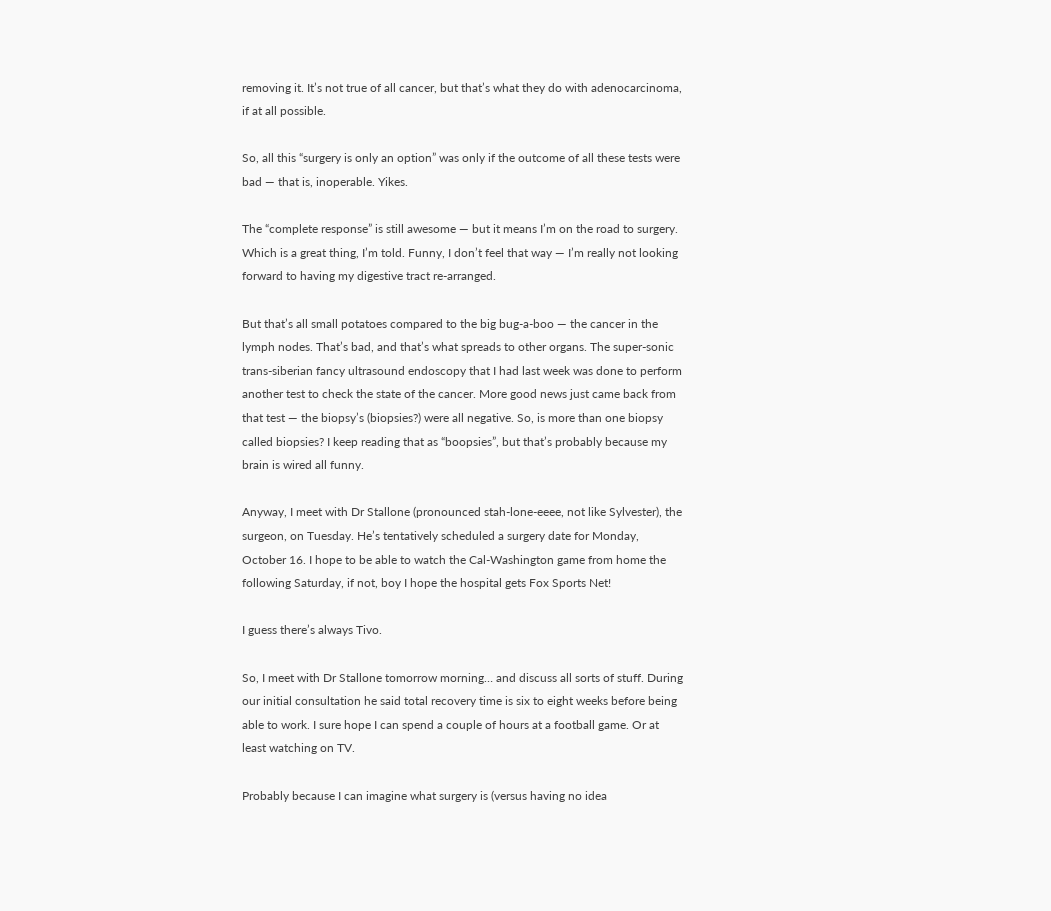removing it. It’s not true of all cancer, but that’s what they do with adenocarcinoma, if at all possible.

So, all this “surgery is only an option” was only if the outcome of all these tests were bad — that is, inoperable. Yikes.

The “complete response” is still awesome — but it means I’m on the road to surgery. Which is a great thing, I’m told. Funny, I don’t feel that way — I’m really not looking forward to having my digestive tract re-arranged.

But that’s all small potatoes compared to the big bug-a-boo — the cancer in the lymph nodes. That’s bad, and that’s what spreads to other organs. The super-sonic trans-siberian fancy ultrasound endoscopy that I had last week was done to perform another test to check the state of the cancer. More good news just came back from that test — the biopsy’s (biopsies?) were all negative. So, is more than one biopsy called biopsies? I keep reading that as “boopsies”, but that’s probably because my brain is wired all funny.

Anyway, I meet with Dr Stallone (pronounced stah-lone-eeee, not like Sylvester), the surgeon, on Tuesday. He’s tentatively scheduled a surgery date for Monday, October 16. I hope to be able to watch the Cal-Washington game from home the following Saturday, if not, boy I hope the hospital gets Fox Sports Net!

I guess there’s always Tivo.

So, I meet with Dr Stallone tomorrow morning… and discuss all sorts of stuff. During our initial consultation he said total recovery time is six to eight weeks before being able to work. I sure hope I can spend a couple of hours at a football game. Or at least watching on TV.

Probably because I can imagine what surgery is (versus having no idea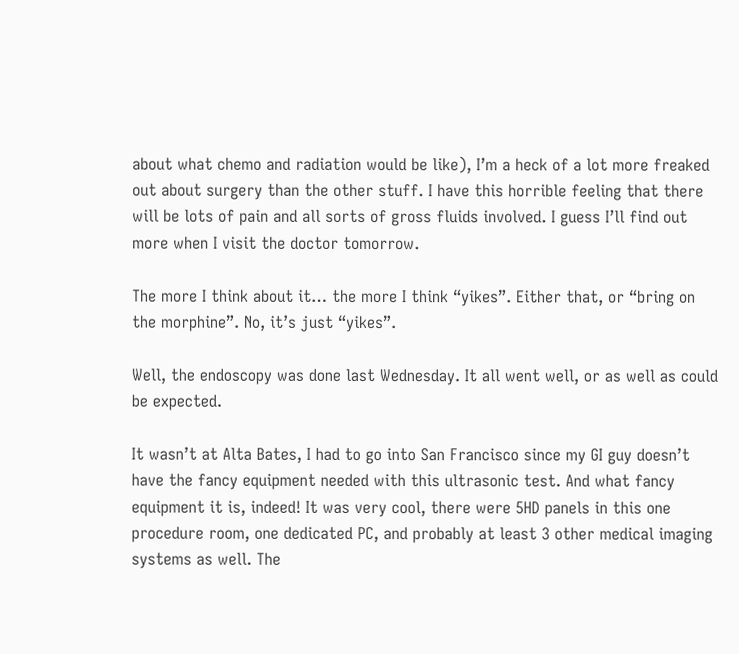about what chemo and radiation would be like), I’m a heck of a lot more freaked out about surgery than the other stuff. I have this horrible feeling that there will be lots of pain and all sorts of gross fluids involved. I guess I’ll find out more when I visit the doctor tomorrow.

The more I think about it… the more I think “yikes”. Either that, or “bring on the morphine”. No, it’s just “yikes”.

Well, the endoscopy was done last Wednesday. It all went well, or as well as could be expected.

It wasn’t at Alta Bates, I had to go into San Francisco since my GI guy doesn’t have the fancy equipment needed with this ultrasonic test. And what fancy equipment it is, indeed! It was very cool, there were 5HD panels in this one procedure room, one dedicated PC, and probably at least 3 other medical imaging systems as well. The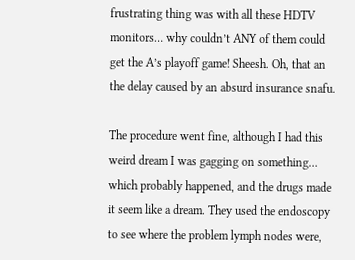frustrating thing was with all these HDTV monitors… why couldn’t ANY of them could get the A’s playoff game! Sheesh. Oh, that an the delay caused by an absurd insurance snafu.

The procedure went fine, although I had this weird dream I was gagging on something… which probably happened, and the drugs made it seem like a dream. They used the endoscopy to see where the problem lymph nodes were,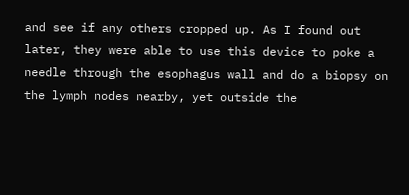and see if any others cropped up. As I found out later, they were able to use this device to poke a needle through the esophagus wall and do a biopsy on the lymph nodes nearby, yet outside the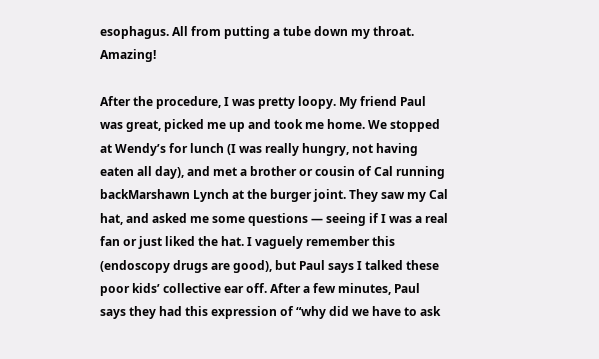esophagus. All from putting a tube down my throat. Amazing!

After the procedure, I was pretty loopy. My friend Paul was great, picked me up and took me home. We stopped at Wendy’s for lunch (I was really hungry, not having eaten all day), and met a brother or cousin of Cal running backMarshawn Lynch at the burger joint. They saw my Cal hat, and asked me some questions — seeing if I was a real fan or just liked the hat. I vaguely remember this (endoscopy drugs are good), but Paul says I talked these poor kids’ collective ear off. After a few minutes, Paul says they had this expression of “why did we have to ask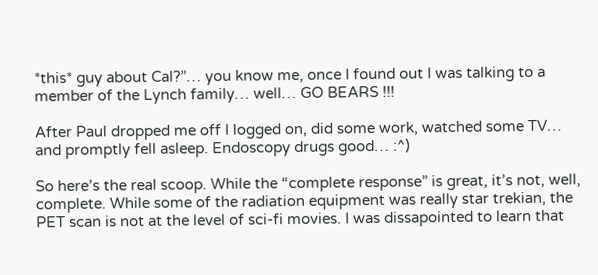*this* guy about Cal?”… you know me, once I found out I was talking to a member of the Lynch family… well… GO BEARS !!!

After Paul dropped me off I logged on, did some work, watched some TV… and promptly fell asleep. Endoscopy drugs good… :^)

So here’s the real scoop. While the “complete response” is great, it’s not, well, complete. While some of the radiation equipment was really star trekian, the PET scan is not at the level of sci-fi movies. I was dissapointed to learn that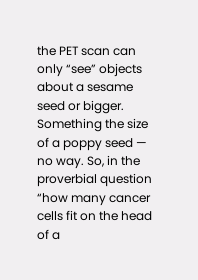the PET scan can only “see” objects about a sesame seed or bigger. Something the size of a poppy seed — no way. So, in the proverbial question “how many cancer cells fit on the head of a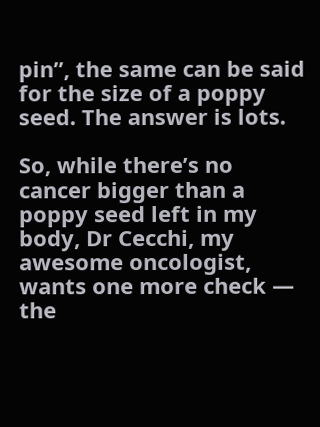pin”, the same can be said for the size of a poppy seed. The answer is lots.

So, while there’s no cancer bigger than a poppy seed left in my body, Dr Cecchi, my awesome oncologist, wants one more check — the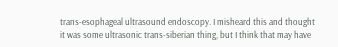trans-esophageal ultrasound endoscopy. I misheard this and thought it was some ultrasonic trans-siberian thing, but I think that may have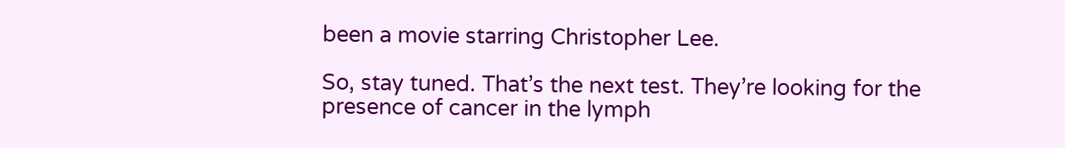been a movie starring Christopher Lee.

So, stay tuned. That’s the next test. They’re looking for the presence of cancer in the lymph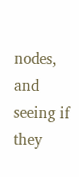nodes, and seeing if they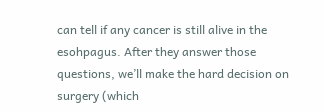can tell if any cancer is still alive in the esohpagus. After they answer those questions, we’ll make the hard decision on surgery (which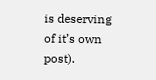is deserving of it’s own post).